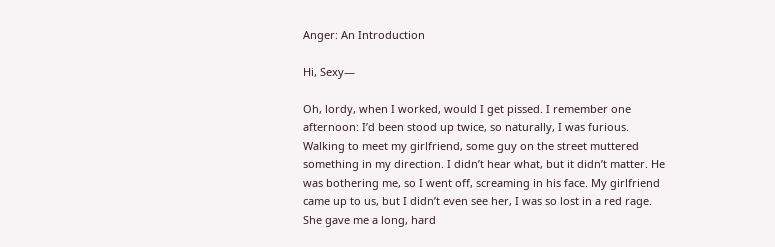Anger: An Introduction

Hi, Sexy—

Oh, lordy, when I worked, would I get pissed. I remember one afternoon: I’d been stood up twice, so naturally, I was furious. Walking to meet my girlfriend, some guy on the street muttered something in my direction. I didn’t hear what, but it didn’t matter. He was bothering me, so I went off, screaming in his face. My girlfriend came up to us, but I didn’t even see her, I was so lost in a red rage. She gave me a long, hard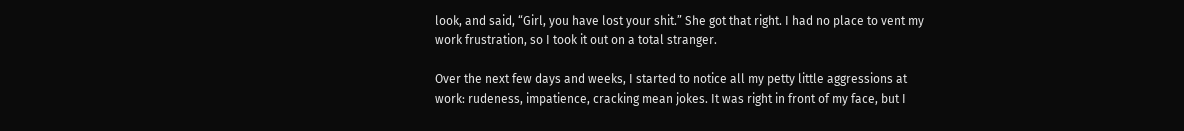look, and said, “Girl, you have lost your shit.” She got that right. I had no place to vent my work frustration, so I took it out on a total stranger.

Over the next few days and weeks, I started to notice all my petty little aggressions at work: rudeness, impatience, cracking mean jokes. It was right in front of my face, but I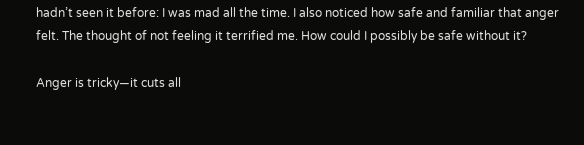hadn’t seen it before: I was mad all the time. I also noticed how safe and familiar that anger felt. The thought of not feeling it terrified me. How could I possibly be safe without it?

Anger is tricky—it cuts all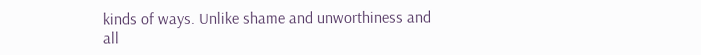kinds of ways. Unlike shame and unworthiness and all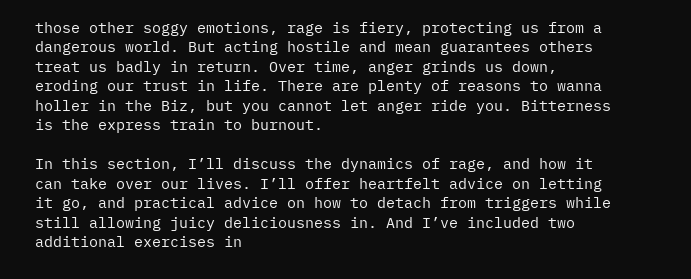those other soggy emotions, rage is fiery, protecting us from a dangerous world. But acting hostile and mean guarantees others treat us badly in return. Over time, anger grinds us down, eroding our trust in life. There are plenty of reasons to wanna holler in the Biz, but you cannot let anger ride you. Bitterness is the express train to burnout.

In this section, I’ll discuss the dynamics of rage, and how it can take over our lives. I’ll offer heartfelt advice on letting it go, and practical advice on how to detach from triggers while still allowing juicy deliciousness in. And I’ve included two additional exercises in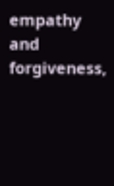empathy and forgiveness,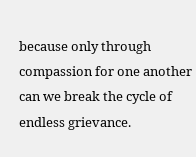because only through compassion for one another can we break the cycle of endless grievance.